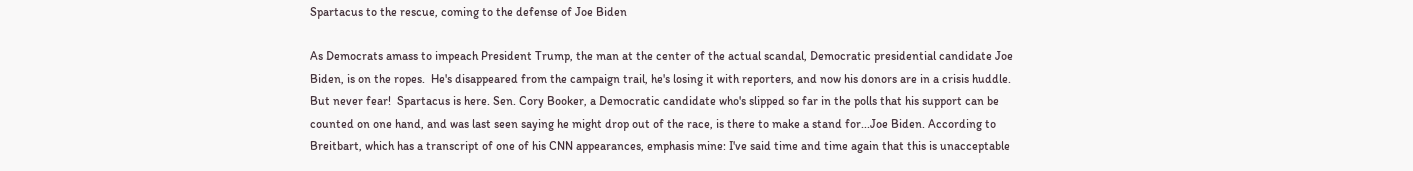Spartacus to the rescue, coming to the defense of Joe Biden

As Democrats amass to impeach President Trump, the man at the center of the actual scandal, Democratic presidential candidate Joe Biden, is on the ropes.  He's disappeared from the campaign trail, he's losing it with reporters, and now his donors are in a crisis huddle. But never fear!  Spartacus is here. Sen. Cory Booker, a Democratic candidate who's slipped so far in the polls that his support can be counted on one hand, and was last seen saying he might drop out of the race, is there to make a stand for...Joe Biden. According to Breitbart, which has a transcript of one of his CNN appearances, emphasis mine: I've said time and time again that this is unacceptable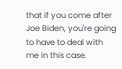that if you come after Joe Biden, you're going to have to deal with me in this case.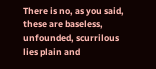There is no, as you said, these are baseless, unfounded, scurrilous lies plain and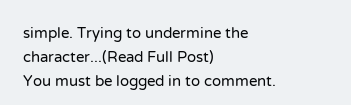simple. Trying to undermine the character...(Read Full Post)
You must be logged in to comment.